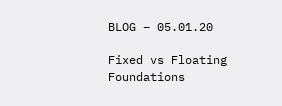BLOG – 05.01.20

Fixed vs Floating Foundations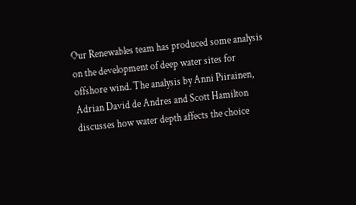Our Renewables team has produced some analysis on the development of deep water sites for offshore wind. The analysis by Anni Piirainen, Adrian David de Andres and Scott Hamilton discusses how water depth affects the choice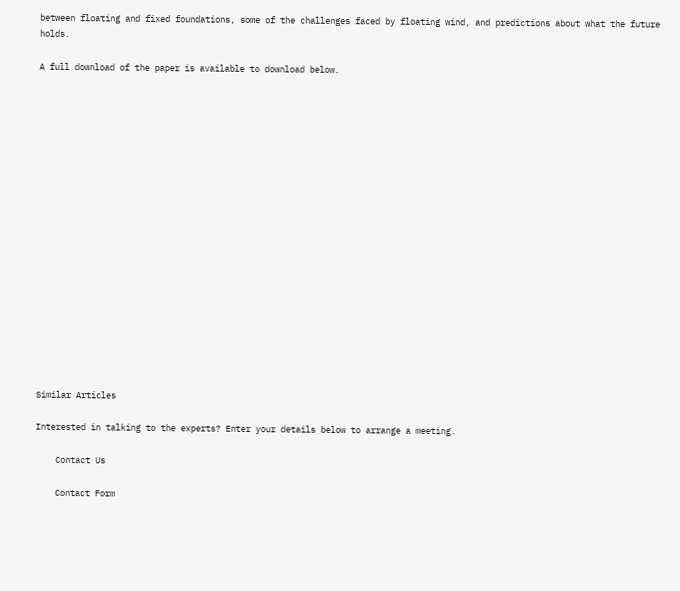between floating and fixed foundations, some of the challenges faced by floating wind, and predictions about what the future holds.

A full download of the paper is available to download below.



















Similar Articles

Interested in talking to the experts? Enter your details below to arrange a meeting.

    Contact Us

    Contact Form